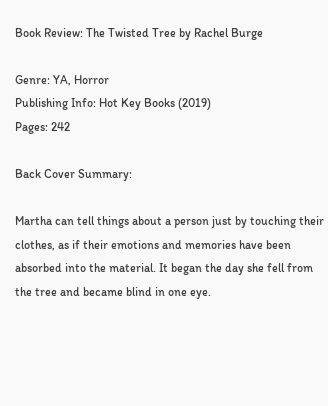Book Review: The Twisted Tree by Rachel Burge

Genre: YA, Horror
Publishing Info: Hot Key Books (2019)
Pages: 242

Back Cover Summary:

Martha can tell things about a person just by touching their clothes, as if their emotions and memories have been absorbed into the material. It began the day she fell from the tree and became blind in one eye.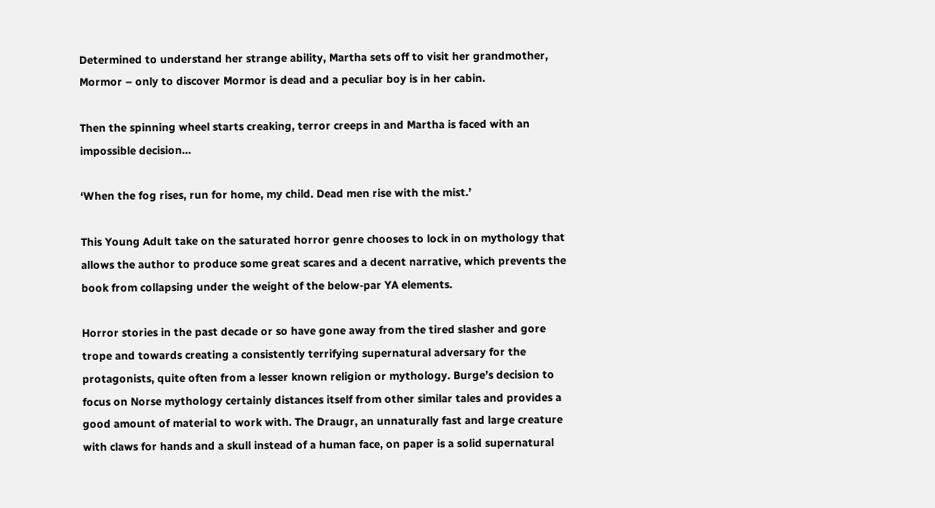Determined to understand her strange ability, Martha sets off to visit her grandmother, Mormor – only to discover Mormor is dead and a peculiar boy is in her cabin.

Then the spinning wheel starts creaking, terror creeps in and Martha is faced with an impossible decision…

‘When the fog rises, run for home, my child. Dead men rise with the mist.’

This Young Adult take on the saturated horror genre chooses to lock in on mythology that allows the author to produce some great scares and a decent narrative, which prevents the book from collapsing under the weight of the below-par YA elements.

Horror stories in the past decade or so have gone away from the tired slasher and gore trope and towards creating a consistently terrifying supernatural adversary for the protagonists, quite often from a lesser known religion or mythology. Burge’s decision to focus on Norse mythology certainly distances itself from other similar tales and provides a good amount of material to work with. The Draugr, an unnaturally fast and large creature with claws for hands and a skull instead of a human face, on paper is a solid supernatural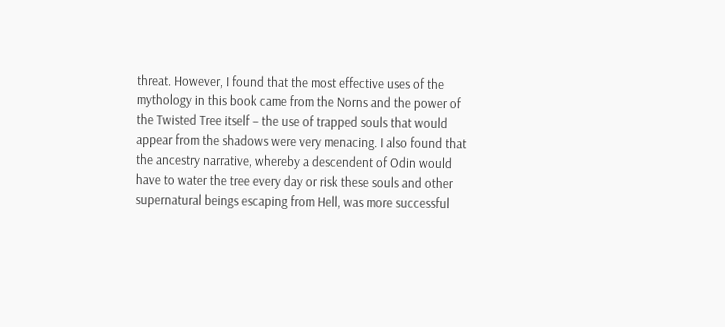threat. However, I found that the most effective uses of the mythology in this book came from the Norns and the power of the Twisted Tree itself – the use of trapped souls that would appear from the shadows were very menacing. I also found that the ancestry narrative, whereby a descendent of Odin would have to water the tree every day or risk these souls and other supernatural beings escaping from Hell, was more successful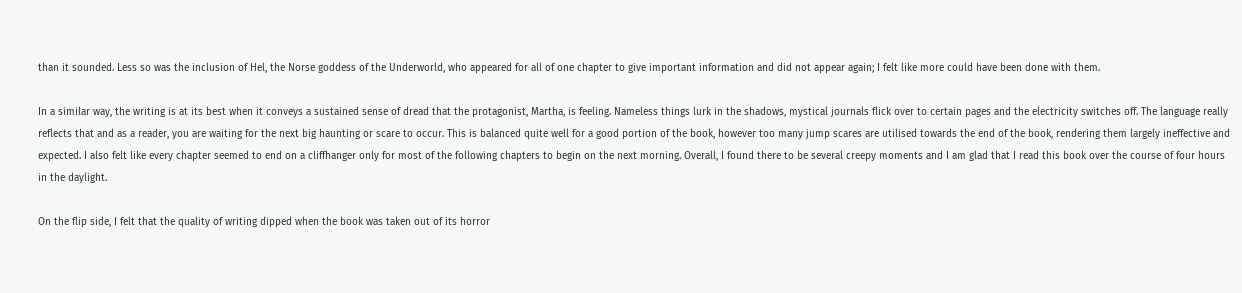than it sounded. Less so was the inclusion of Hel, the Norse goddess of the Underworld, who appeared for all of one chapter to give important information and did not appear again; I felt like more could have been done with them.

In a similar way, the writing is at its best when it conveys a sustained sense of dread that the protagonist, Martha, is feeling. Nameless things lurk in the shadows, mystical journals flick over to certain pages and the electricity switches off. The language really reflects that and as a reader, you are waiting for the next big haunting or scare to occur. This is balanced quite well for a good portion of the book, however too many jump scares are utilised towards the end of the book, rendering them largely ineffective and expected. I also felt like every chapter seemed to end on a cliffhanger only for most of the following chapters to begin on the next morning. Overall, I found there to be several creepy moments and I am glad that I read this book over the course of four hours in the daylight.

On the flip side, I felt that the quality of writing dipped when the book was taken out of its horror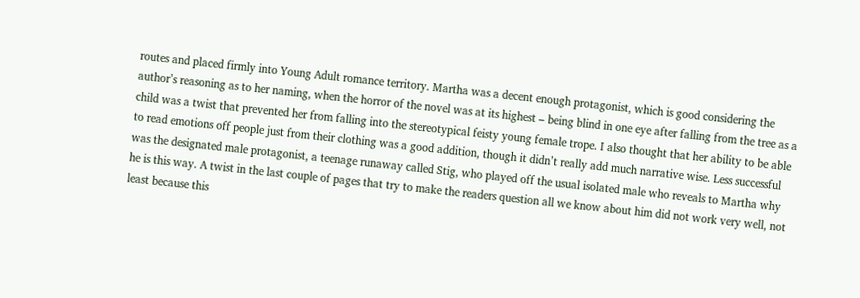routes and placed firmly into Young Adult romance territory. Martha was a decent enough protagonist, which is good considering the author’s reasoning as to her naming, when the horror of the novel was at its highest – being blind in one eye after falling from the tree as a child was a twist that prevented her from falling into the stereotypical feisty young female trope. I also thought that her ability to be able to read emotions off people just from their clothing was a good addition, though it didn’t really add much narrative wise. Less successful was the designated male protagonist, a teenage runaway called Stig, who played off the usual isolated male who reveals to Martha why he is this way. A twist in the last couple of pages that try to make the readers question all we know about him did not work very well, not least because this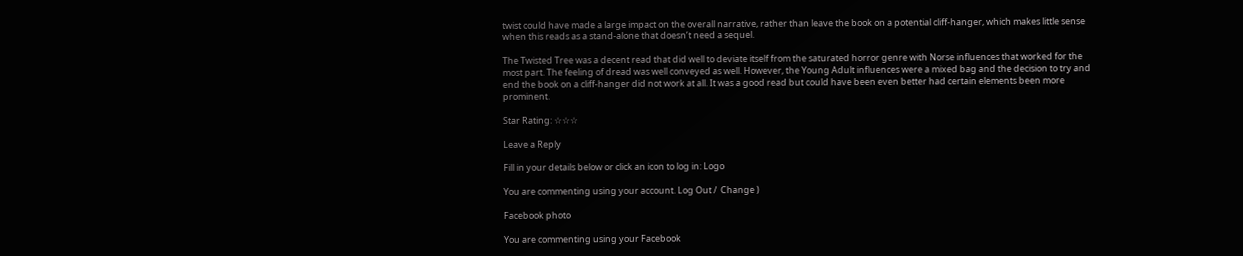twist could have made a large impact on the overall narrative, rather than leave the book on a potential cliff-hanger, which makes little sense when this reads as a stand-alone that doesn’t need a sequel.

The Twisted Tree was a decent read that did well to deviate itself from the saturated horror genre with Norse influences that worked for the most part. The feeling of dread was well conveyed as well. However, the Young Adult influences were a mixed bag and the decision to try and end the book on a cliff-hanger did not work at all. It was a good read but could have been even better had certain elements been more prominent.

Star Rating: ☆☆☆

Leave a Reply

Fill in your details below or click an icon to log in: Logo

You are commenting using your account. Log Out /  Change )

Facebook photo

You are commenting using your Facebook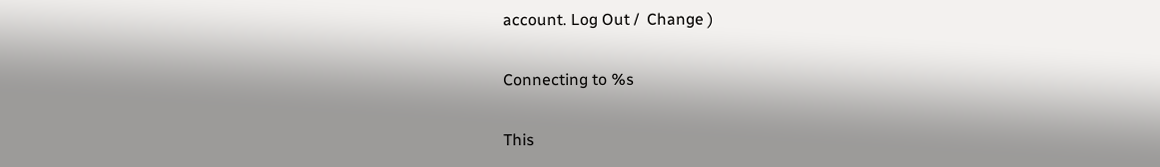account. Log Out /  Change )

Connecting to %s

This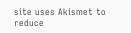site uses Akismet to reduce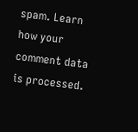spam. Learn how your comment data is processed.